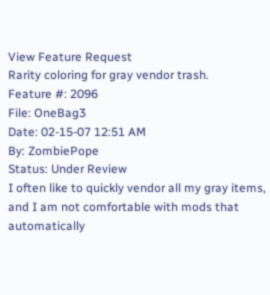View Feature Request
Rarity coloring for gray vendor trash.
Feature #: 2096
File: OneBag3
Date: 02-15-07 12:51 AM
By: ZombiePope
Status: Under Review
I often like to quickly vendor all my gray items, and I am not comfortable with mods that automatically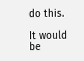do this.

It would be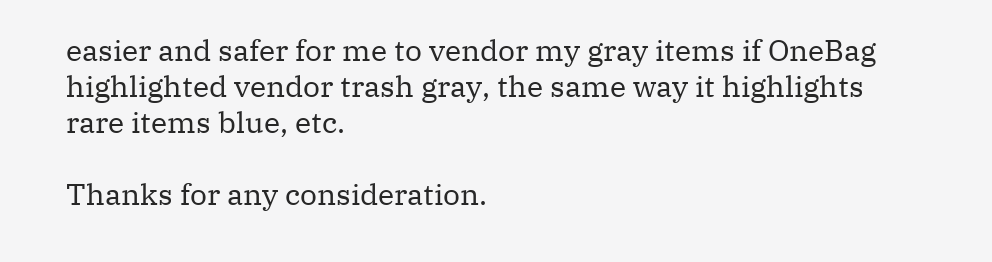easier and safer for me to vendor my gray items if OneBag highlighted vendor trash gray, the same way it highlights rare items blue, etc.

Thanks for any consideration.